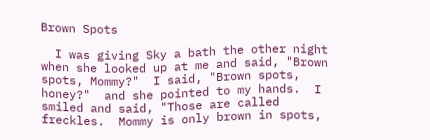Brown Spots

  I was giving Sky a bath the other night when she looked up at me and said, "Brown spots, Mommy?"  I said, "Brown spots, honey?"  and she pointed to my hands.  I smiled and said, "Those are called freckles.  Mommy is only brown in spots,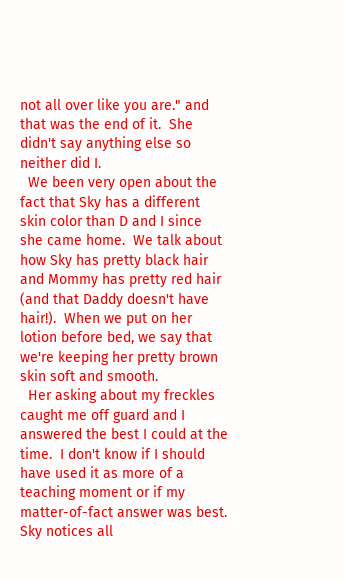not all over like you are." and that was the end of it.  She didn't say anything else so neither did I.
  We been very open about the fact that Sky has a different skin color than D and I since she came home.  We talk about how Sky has pretty black hair and Mommy has pretty red hair (and that Daddy doesn't have hair!).  When we put on her lotion before bed, we say that we're keeping her pretty brown skin soft and smooth.
  Her asking about my freckles caught me off guard and I answered the best I could at the time.  I don't know if I should have used it as more of a teaching moment or if my matter-of-fact answer was best.  Sky notices all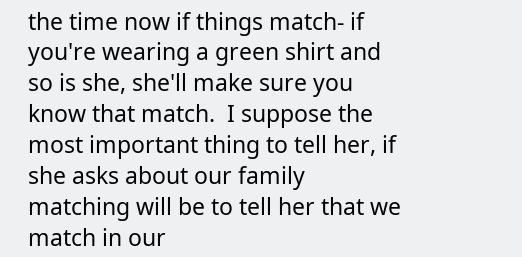the time now if things match- if you're wearing a green shirt and so is she, she'll make sure you know that match.  I suppose the most important thing to tell her, if she asks about our family matching will be to tell her that we match in our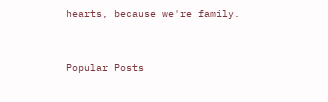hearts, because we're family.


Popular Posts